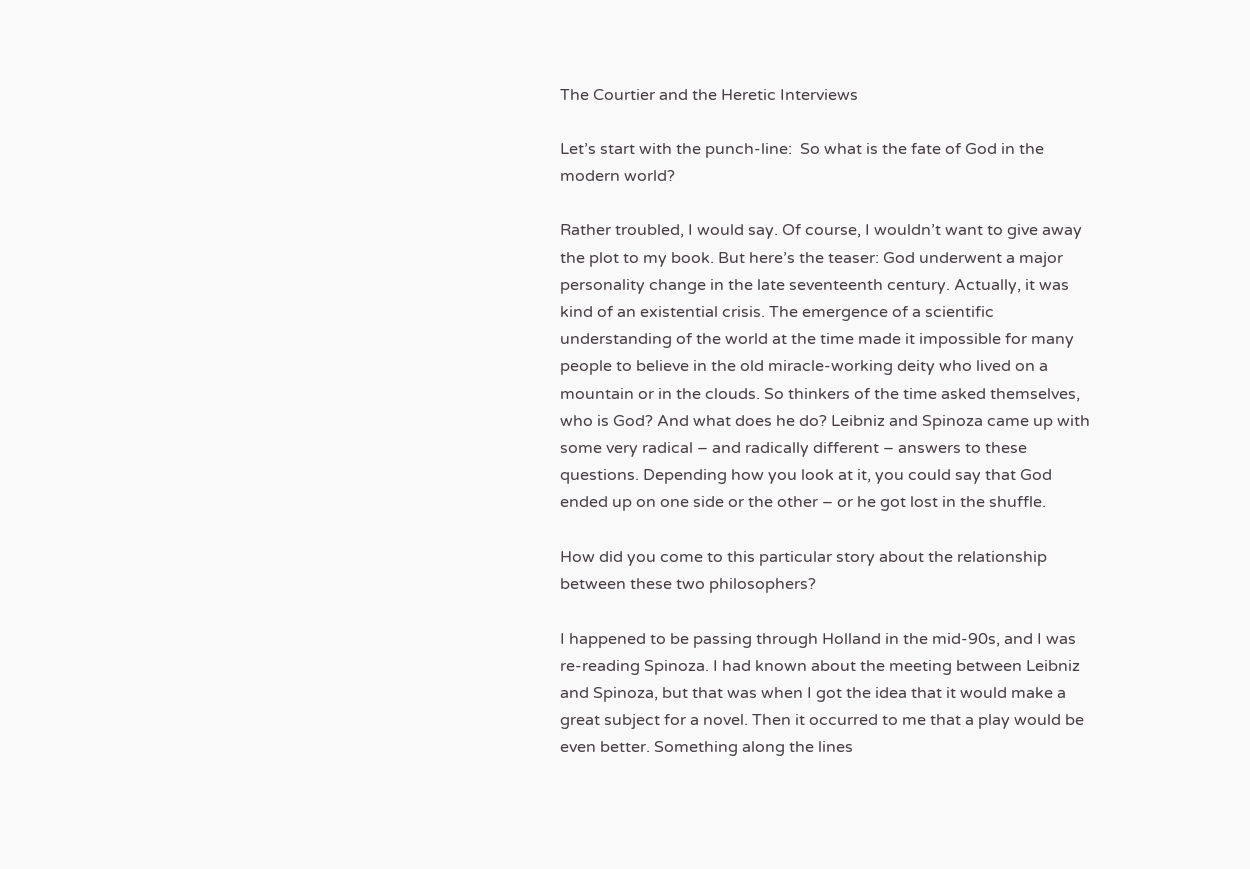The Courtier and the Heretic Interviews

Let’s start with the punch-line:  So what is the fate of God in the modern world?

Rather troubled, I would say. Of course, I wouldn’t want to give away the plot to my book. But here’s the teaser: God underwent a major personality change in the late seventeenth century. Actually, it was kind of an existential crisis. The emergence of a scientific understanding of the world at the time made it impossible for many people to believe in the old miracle-working deity who lived on a mountain or in the clouds. So thinkers of the time asked themselves, who is God? And what does he do? Leibniz and Spinoza came up with some very radical – and radically different – answers to these questions. Depending how you look at it, you could say that God ended up on one side or the other – or he got lost in the shuffle.

How did you come to this particular story about the relationship between these two philosophers?

I happened to be passing through Holland in the mid-90s, and I was re-reading Spinoza. I had known about the meeting between Leibniz and Spinoza, but that was when I got the idea that it would make a great subject for a novel. Then it occurred to me that a play would be even better. Something along the lines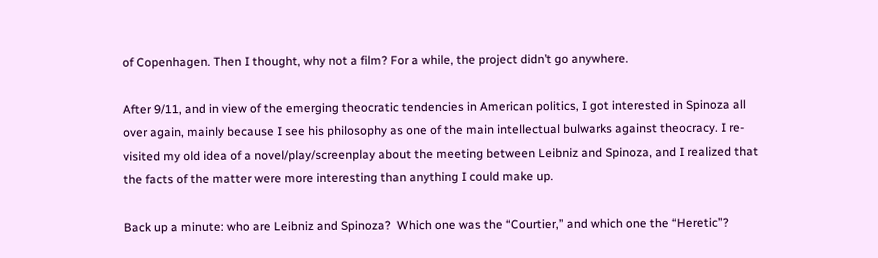of Copenhagen. Then I thought, why not a film? For a while, the project didn’t go anywhere.

After 9/11, and in view of the emerging theocratic tendencies in American politics, I got interested in Spinoza all over again, mainly because I see his philosophy as one of the main intellectual bulwarks against theocracy. I re-visited my old idea of a novel/play/screenplay about the meeting between Leibniz and Spinoza, and I realized that the facts of the matter were more interesting than anything I could make up.

Back up a minute: who are Leibniz and Spinoza?  Which one was the “Courtier,” and which one the “Heretic”?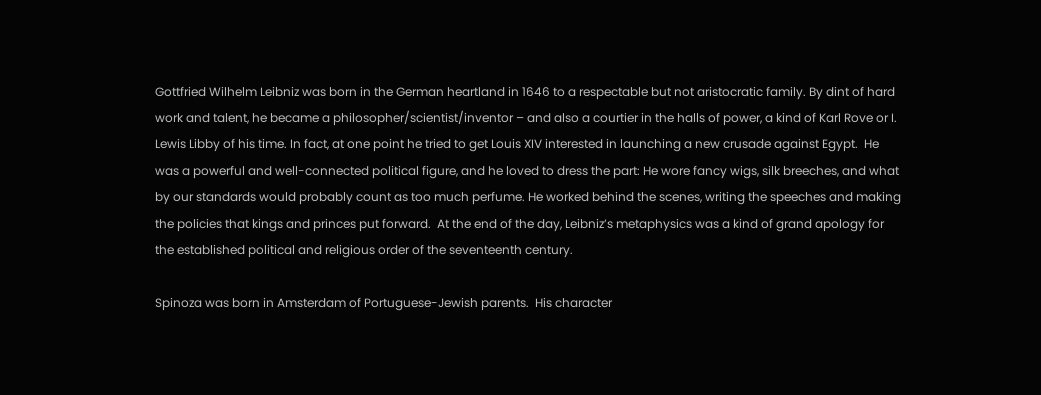Gottfried Wilhelm Leibniz was born in the German heartland in 1646 to a respectable but not aristocratic family. By dint of hard work and talent, he became a philosopher/scientist/inventor – and also a courtier in the halls of power, a kind of Karl Rove or I. Lewis Libby of his time. In fact, at one point he tried to get Louis XIV interested in launching a new crusade against Egypt.  He was a powerful and well-connected political figure, and he loved to dress the part: He wore fancy wigs, silk breeches, and what by our standards would probably count as too much perfume. He worked behind the scenes, writing the speeches and making the policies that kings and princes put forward.  At the end of the day, Leibniz’s metaphysics was a kind of grand apology for the established political and religious order of the seventeenth century.

Spinoza was born in Amsterdam of Portuguese-Jewish parents.  His character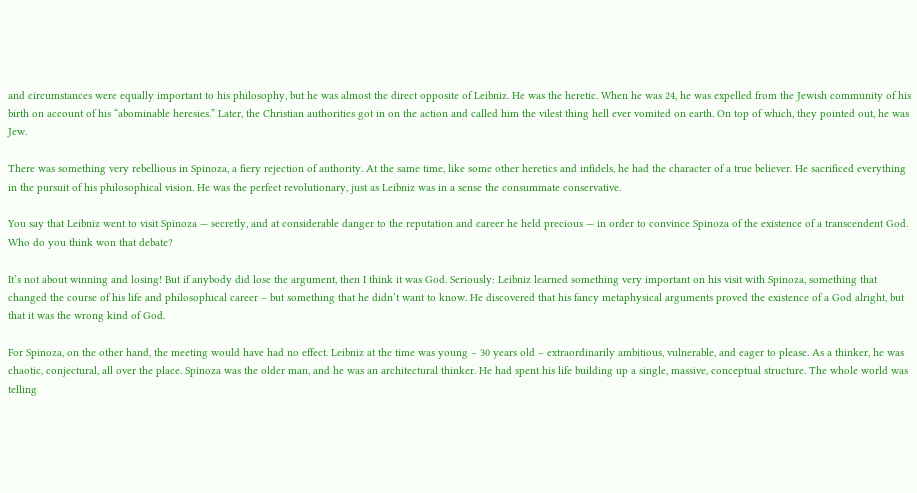and circumstances were equally important to his philosophy, but he was almost the direct opposite of Leibniz. He was the heretic. When he was 24, he was expelled from the Jewish community of his birth on account of his “abominable heresies.” Later, the Christian authorities got in on the action and called him the vilest thing hell ever vomited on earth. On top of which, they pointed out, he was Jew.

There was something very rebellious in Spinoza, a fiery rejection of authority. At the same time, like some other heretics and infidels, he had the character of a true believer. He sacrificed everything in the pursuit of his philosophical vision. He was the perfect revolutionary, just as Leibniz was in a sense the consummate conservative.

You say that Leibniz went to visit Spinoza — secretly, and at considerable danger to the reputation and career he held precious — in order to convince Spinoza of the existence of a transcendent God.  Who do you think won that debate?

It’s not about winning and losing! But if anybody did lose the argument, then I think it was God. Seriously: Leibniz learned something very important on his visit with Spinoza, something that changed the course of his life and philosophical career – but something that he didn’t want to know. He discovered that his fancy metaphysical arguments proved the existence of a God alright, but that it was the wrong kind of God.

For Spinoza, on the other hand, the meeting would have had no effect. Leibniz at the time was young – 30 years old – extraordinarily ambitious, vulnerable, and eager to please. As a thinker, he was chaotic, conjectural, all over the place. Spinoza was the older man, and he was an architectural thinker. He had spent his life building up a single, massive, conceptual structure. The whole world was telling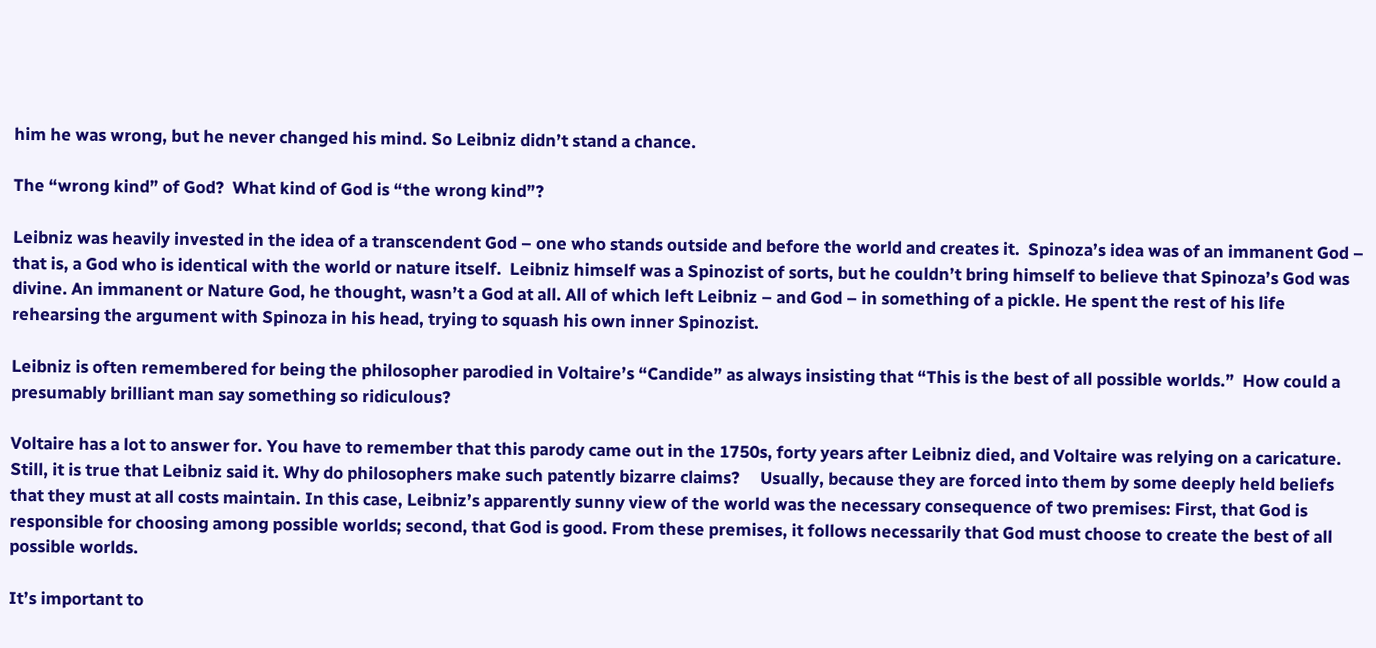him he was wrong, but he never changed his mind. So Leibniz didn’t stand a chance.

The “wrong kind” of God?  What kind of God is “the wrong kind”?

Leibniz was heavily invested in the idea of a transcendent God – one who stands outside and before the world and creates it.  Spinoza’s idea was of an immanent God – that is, a God who is identical with the world or nature itself.  Leibniz himself was a Spinozist of sorts, but he couldn’t bring himself to believe that Spinoza’s God was divine. An immanent or Nature God, he thought, wasn’t a God at all. All of which left Leibniz – and God – in something of a pickle. He spent the rest of his life rehearsing the argument with Spinoza in his head, trying to squash his own inner Spinozist.

Leibniz is often remembered for being the philosopher parodied in Voltaire’s “Candide” as always insisting that “This is the best of all possible worlds.”  How could a presumably brilliant man say something so ridiculous?

Voltaire has a lot to answer for. You have to remember that this parody came out in the 1750s, forty years after Leibniz died, and Voltaire was relying on a caricature. Still, it is true that Leibniz said it. Why do philosophers make such patently bizarre claims?     Usually, because they are forced into them by some deeply held beliefs that they must at all costs maintain. In this case, Leibniz’s apparently sunny view of the world was the necessary consequence of two premises: First, that God is responsible for choosing among possible worlds; second, that God is good. From these premises, it follows necessarily that God must choose to create the best of all possible worlds.

It’s important to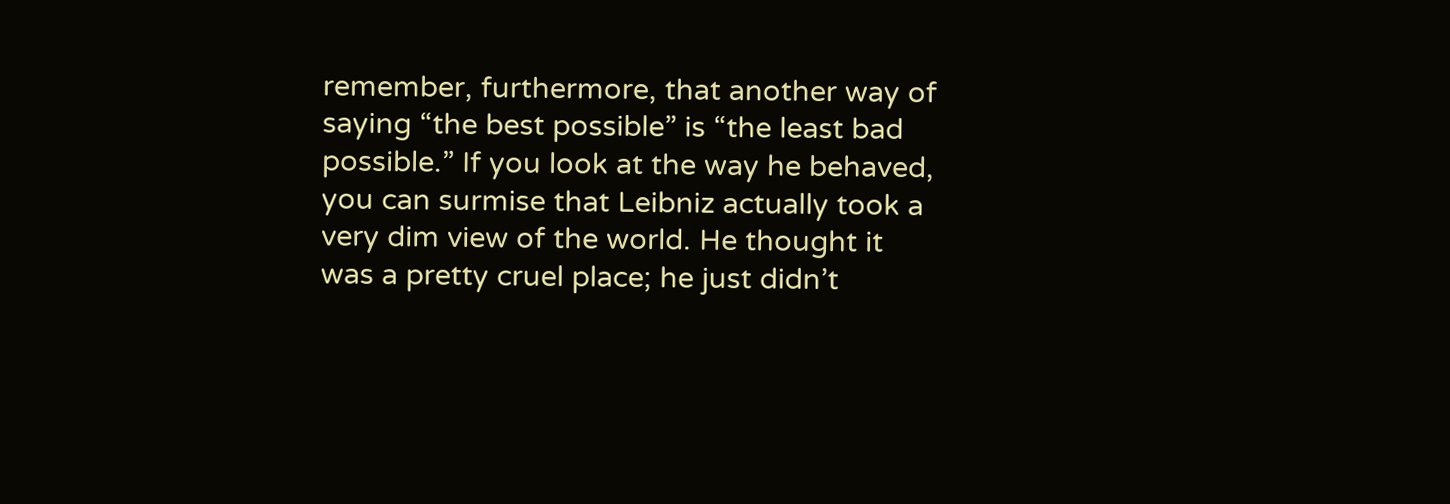remember, furthermore, that another way of saying “the best possible” is “the least bad possible.” If you look at the way he behaved, you can surmise that Leibniz actually took a very dim view of the world. He thought it was a pretty cruel place; he just didn’t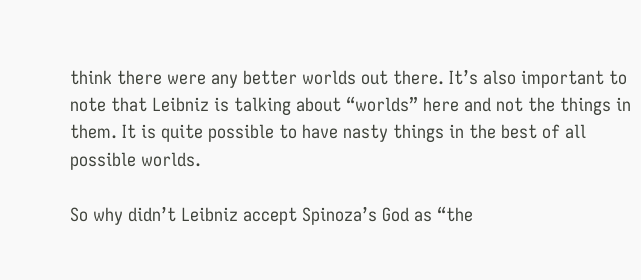think there were any better worlds out there. It’s also important to note that Leibniz is talking about “worlds” here and not the things in them. It is quite possible to have nasty things in the best of all possible worlds.

So why didn’t Leibniz accept Spinoza’s God as “the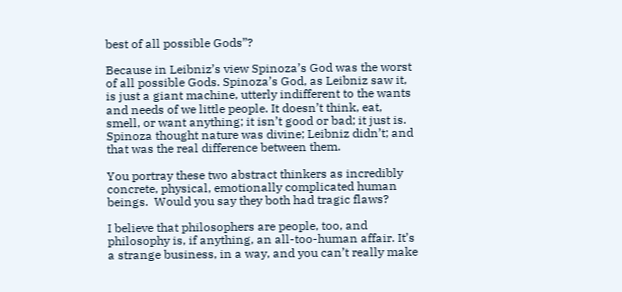best of all possible Gods”?

Because in Leibniz’s view Spinoza’s God was the worst of all possible Gods. Spinoza’s God, as Leibniz saw it, is just a giant machine, utterly indifferent to the wants and needs of we little people. It doesn’t think, eat, smell, or want anything; it isn’t good or bad; it just is. Spinoza thought nature was divine; Leibniz didn’t; and that was the real difference between them.

You portray these two abstract thinkers as incredibly concrete, physical, emotionally complicated human beings.  Would you say they both had tragic flaws?

I believe that philosophers are people, too, and philosophy is, if anything, an all-too-human affair. It’s a strange business, in a way, and you can’t really make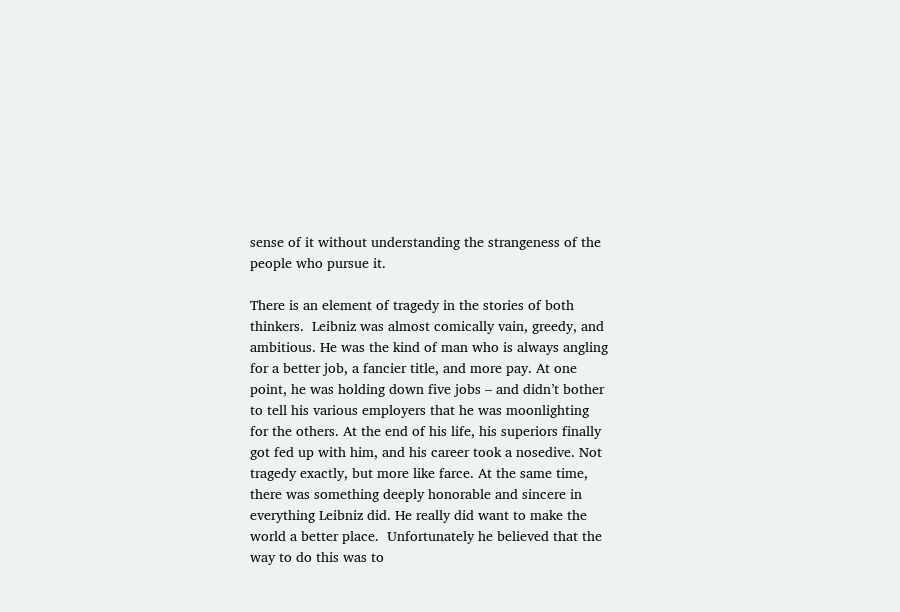sense of it without understanding the strangeness of the people who pursue it.

There is an element of tragedy in the stories of both thinkers.  Leibniz was almost comically vain, greedy, and ambitious. He was the kind of man who is always angling for a better job, a fancier title, and more pay. At one point, he was holding down five jobs – and didn’t bother to tell his various employers that he was moonlighting for the others. At the end of his life, his superiors finally got fed up with him, and his career took a nosedive. Not tragedy exactly, but more like farce. At the same time, there was something deeply honorable and sincere in everything Leibniz did. He really did want to make the world a better place.  Unfortunately he believed that the way to do this was to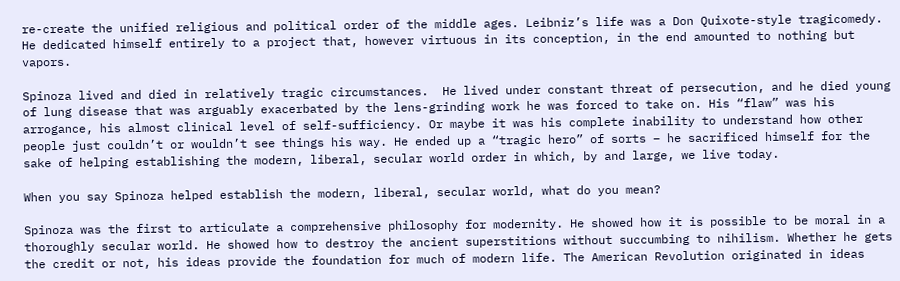re-create the unified religious and political order of the middle ages. Leibniz’s life was a Don Quixote-style tragicomedy. He dedicated himself entirely to a project that, however virtuous in its conception, in the end amounted to nothing but vapors.

Spinoza lived and died in relatively tragic circumstances.  He lived under constant threat of persecution, and he died young of lung disease that was arguably exacerbated by the lens-grinding work he was forced to take on. His “flaw” was his arrogance, his almost clinical level of self-sufficiency. Or maybe it was his complete inability to understand how other people just couldn’t or wouldn’t see things his way. He ended up a “tragic hero” of sorts – he sacrificed himself for the sake of helping establishing the modern, liberal, secular world order in which, by and large, we live today.

When you say Spinoza helped establish the modern, liberal, secular world, what do you mean?

Spinoza was the first to articulate a comprehensive philosophy for modernity. He showed how it is possible to be moral in a thoroughly secular world. He showed how to destroy the ancient superstitions without succumbing to nihilism. Whether he gets the credit or not, his ideas provide the foundation for much of modern life. The American Revolution originated in ideas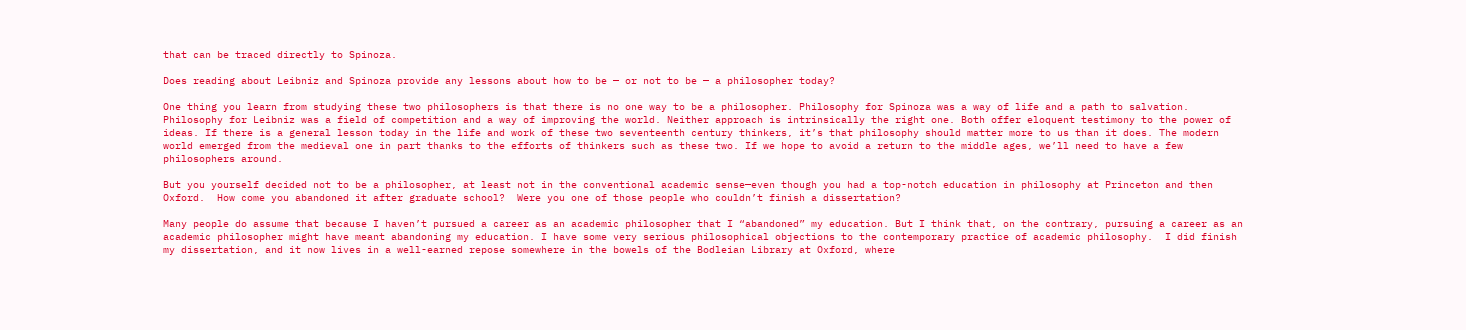that can be traced directly to Spinoza.

Does reading about Leibniz and Spinoza provide any lessons about how to be — or not to be — a philosopher today?

One thing you learn from studying these two philosophers is that there is no one way to be a philosopher. Philosophy for Spinoza was a way of life and a path to salvation. Philosophy for Leibniz was a field of competition and a way of improving the world. Neither approach is intrinsically the right one. Both offer eloquent testimony to the power of ideas. If there is a general lesson today in the life and work of these two seventeenth century thinkers, it’s that philosophy should matter more to us than it does. The modern world emerged from the medieval one in part thanks to the efforts of thinkers such as these two. If we hope to avoid a return to the middle ages, we’ll need to have a few philosophers around.

But you yourself decided not to be a philosopher, at least not in the conventional academic sense—even though you had a top-notch education in philosophy at Princeton and then Oxford.  How come you abandoned it after graduate school?  Were you one of those people who couldn’t finish a dissertation?

Many people do assume that because I haven’t pursued a career as an academic philosopher that I “abandoned” my education. But I think that, on the contrary, pursuing a career as an academic philosopher might have meant abandoning my education. I have some very serious philosophical objections to the contemporary practice of academic philosophy.  I did finish my dissertation, and it now lives in a well-earned repose somewhere in the bowels of the Bodleian Library at Oxford, where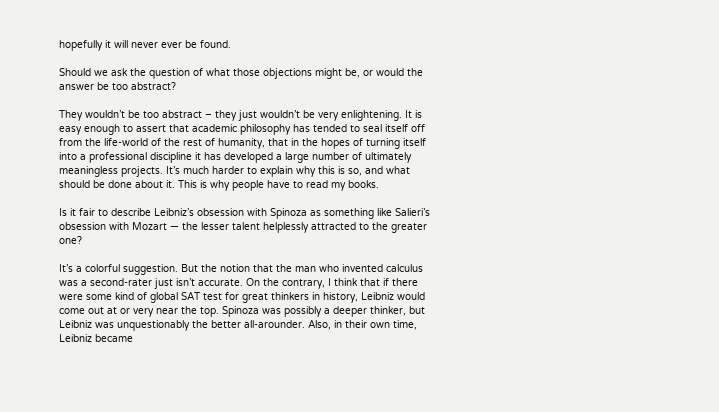hopefully it will never ever be found.

Should we ask the question of what those objections might be, or would the answer be too abstract?

They wouldn’t be too abstract – they just wouldn’t be very enlightening. It is easy enough to assert that academic philosophy has tended to seal itself off from the life-world of the rest of humanity, that in the hopes of turning itself into a professional discipline it has developed a large number of ultimately meaningless projects. It’s much harder to explain why this is so, and what should be done about it. This is why people have to read my books.

Is it fair to describe Leibniz’s obsession with Spinoza as something like Salieri’s obsession with Mozart — the lesser talent helplessly attracted to the greater one?

It’s a colorful suggestion. But the notion that the man who invented calculus was a second-rater just isn’t accurate. On the contrary, I think that if there were some kind of global SAT test for great thinkers in history, Leibniz would come out at or very near the top. Spinoza was possibly a deeper thinker, but Leibniz was unquestionably the better all-arounder. Also, in their own time, Leibniz became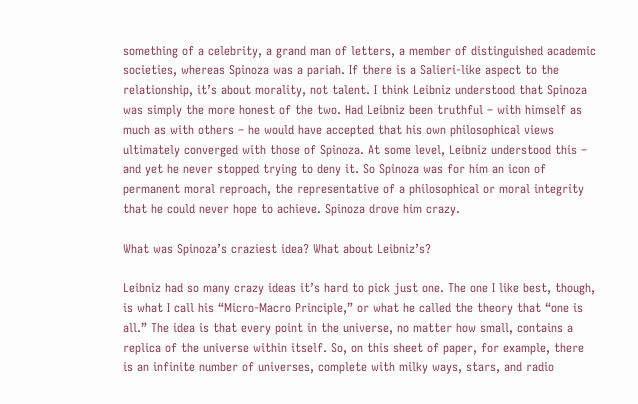something of a celebrity, a grand man of letters, a member of distinguished academic societies, whereas Spinoza was a pariah. If there is a Salieri-like aspect to the relationship, it’s about morality, not talent. I think Leibniz understood that Spinoza was simply the more honest of the two. Had Leibniz been truthful – with himself as much as with others – he would have accepted that his own philosophical views ultimately converged with those of Spinoza. At some level, Leibniz understood this – and yet he never stopped trying to deny it. So Spinoza was for him an icon of permanent moral reproach, the representative of a philosophical or moral integrity that he could never hope to achieve. Spinoza drove him crazy.

What was Spinoza’s craziest idea? What about Leibniz’s?

Leibniz had so many crazy ideas it’s hard to pick just one. The one I like best, though, is what I call his “Micro-Macro Principle,” or what he called the theory that “one is all.” The idea is that every point in the universe, no matter how small, contains a replica of the universe within itself. So, on this sheet of paper, for example, there is an infinite number of universes, complete with milky ways, stars, and radio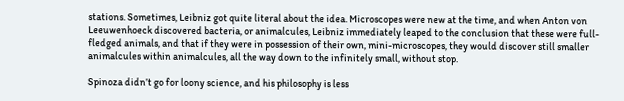stations. Sometimes, Leibniz got quite literal about the idea. Microscopes were new at the time, and when Anton von Leeuwenhoeck discovered bacteria, or animalcules, Leibniz immediately leaped to the conclusion that these were full-fledged animals, and that if they were in possession of their own, mini-microscopes, they would discover still smaller animalcules within animalcules, all the way down to the infinitely small, without stop.

Spinoza didn’t go for loony science, and his philosophy is less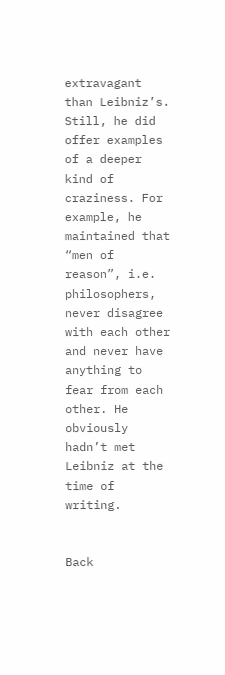extravagant than Leibniz’s. Still, he did offer examples of a deeper kind of craziness. For example, he maintained that “men of reason”, i.e. philosophers, never disagree with each other and never have anything to fear from each other. He obviously hadn’t met Leibniz at the time of writing.


Back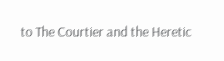to The Courtier and the Heretic